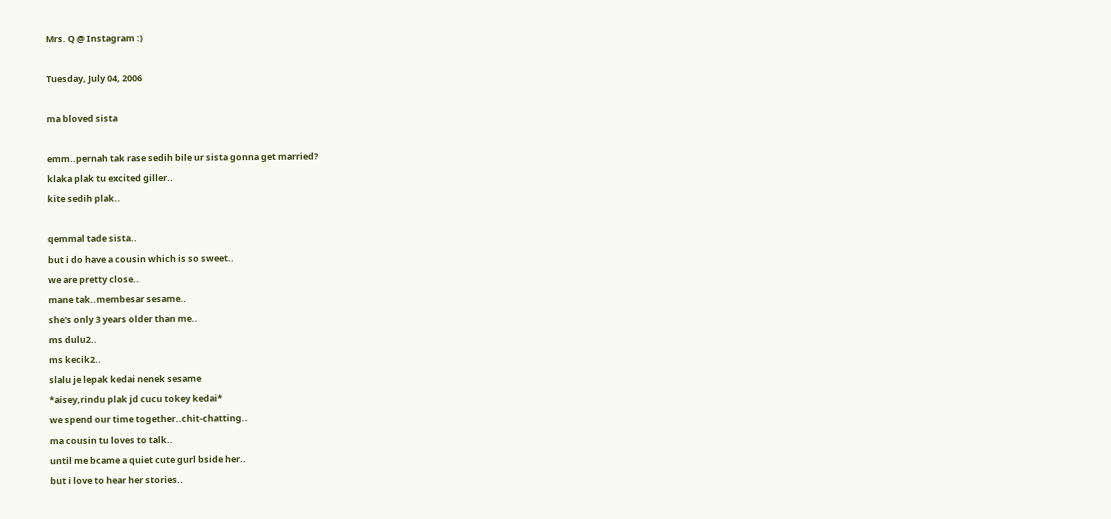Mrs. Q @ Instagram :)

Tuesday, July 04, 2006

ma bloved sista

emm..pernah tak rase sedih bile ur sista gonna get married?
klaka plak tu excited giller..
kite sedih plak..

qemmal tade sista..
but i do have a cousin which is so sweet..
we are pretty close..
mane tak..membesar sesame..
she's only 3 years older than me..
ms dulu2..
ms kecik2..
slalu je lepak kedai nenek sesame
*aisey,rindu plak jd cucu tokey kedai*
we spend our time together..chit-chatting..
ma cousin tu loves to talk..
until me bcame a quiet cute gurl bside her..
but i love to hear her stories..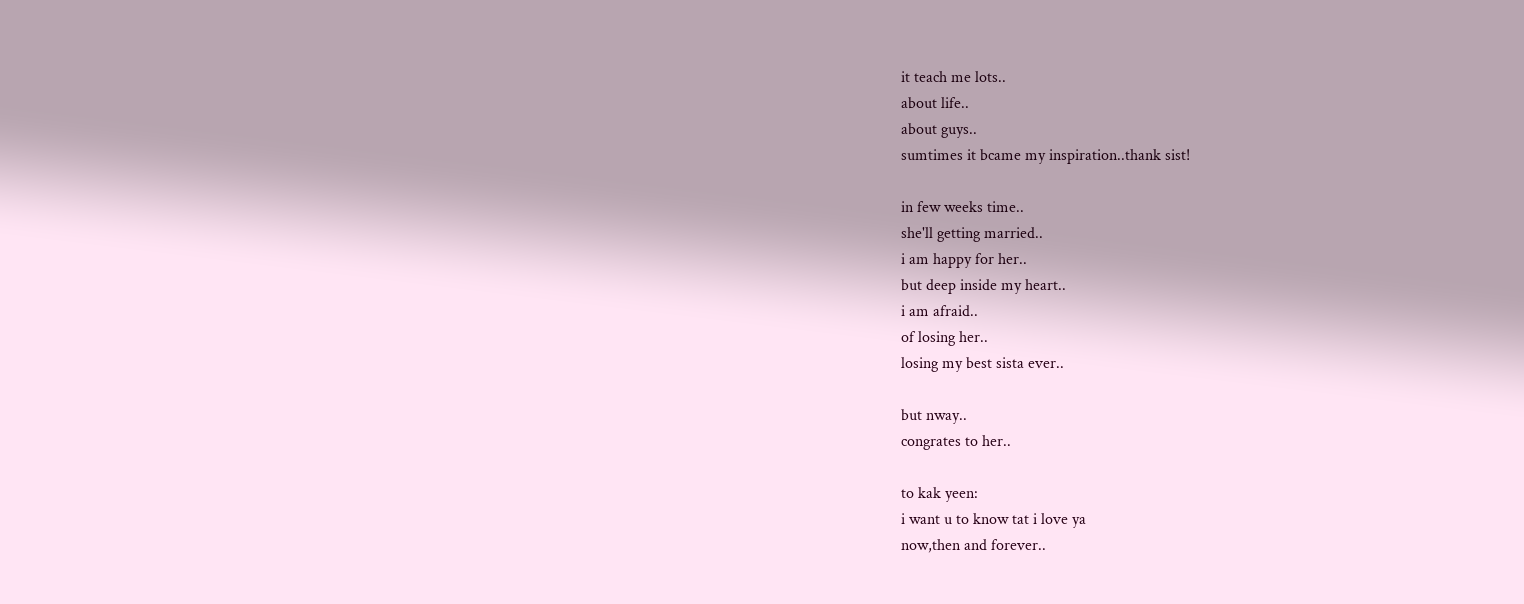it teach me lots..
about life..
about guys..
sumtimes it bcame my inspiration..thank sist!

in few weeks time..
she'll getting married..
i am happy for her..
but deep inside my heart..
i am afraid..
of losing her..
losing my best sista ever..

but nway..
congrates to her..

to kak yeen:
i want u to know tat i love ya
now,then and forever..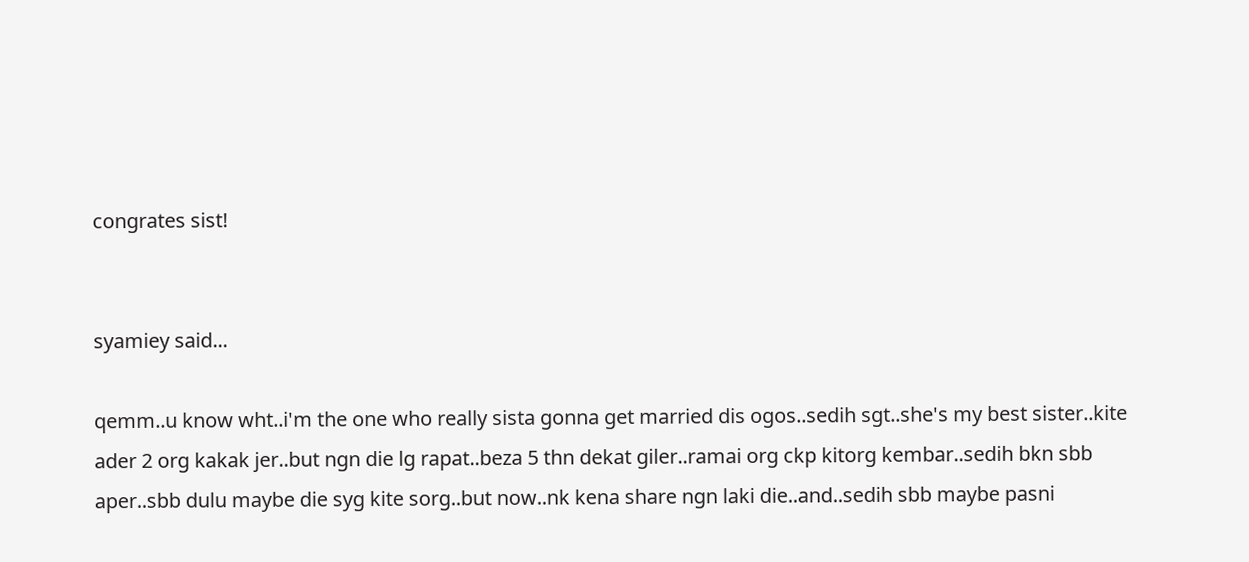congrates sist!


syamiey said...

qemm..u know wht..i'm the one who really sista gonna get married dis ogos..sedih sgt..she's my best sister..kite ader 2 org kakak jer..but ngn die lg rapat..beza 5 thn dekat giler..ramai org ckp kitorg kembar..sedih bkn sbb aper..sbb dulu maybe die syg kite sorg..but now..nk kena share ngn laki die..and..sedih sbb maybe pasni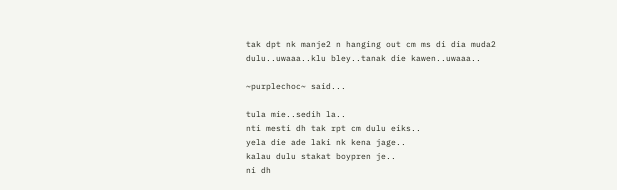tak dpt nk manje2 n hanging out cm ms di dia muda2 dulu..uwaaa..klu bley..tanak die kawen..uwaaa..

~purplechoc~ said...

tula mie..sedih la..
nti mesti dh tak rpt cm dulu eiks..
yela die ade laki nk kena jage..
kalau dulu stakat boypren je..
ni dh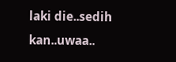laki die..sedih kan..uwaa..